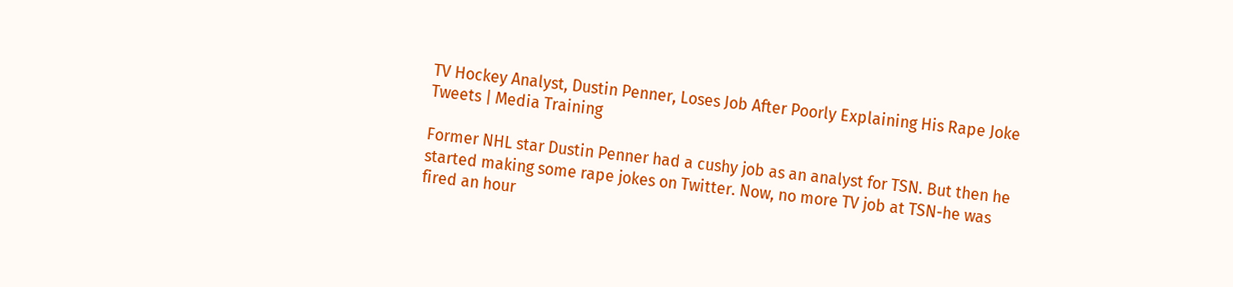TV Hockey Analyst, Dustin Penner, Loses Job After Poorly Explaining His Rape Joke Tweets | Media Training

Former NHL star Dustin Penner had a cushy job as an analyst for TSN. But then he started making some rape jokes on Twitter. Now, no more TV job at TSN-he was fired an hour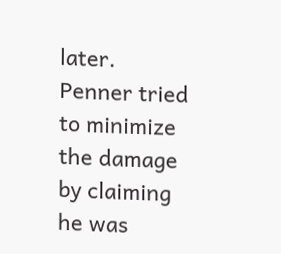later. Penner tried to minimize the damage by claiming he was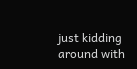just kidding around with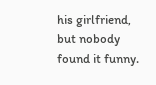his girlfriend, but nobody found it funny.